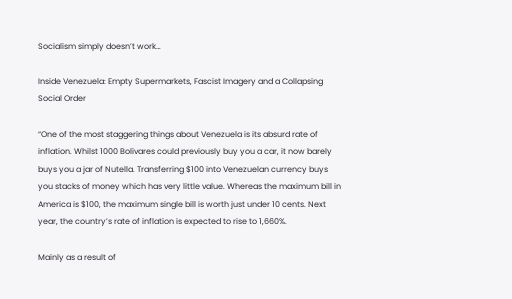Socialism simply doesn’t work…

Inside Venezuela: Empty Supermarkets, Fascist Imagery and a Collapsing Social Order

“One of the most staggering things about Venezuela is its absurd rate of inflation. Whilst 1000 Bolivares could previously buy you a car, it now barely buys you a jar of Nutella. Transferring $100 into Venezuelan currency buys you stacks of money which has very little value. Whereas the maximum bill in America is $100, the maximum single bill is worth just under 10 cents. Next year, the country’s rate of inflation is expected to rise to 1,660%.

Mainly as a result of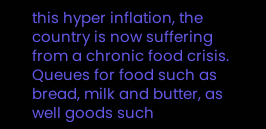this hyper inflation, the country is now suffering from a chronic food crisis. Queues for food such as bread, milk and butter, as well goods such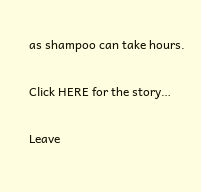as shampoo can take hours.

Click HERE for the story…

Leave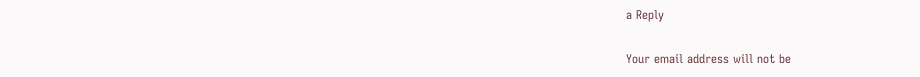a Reply

Your email address will not be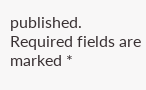published. Required fields are marked *